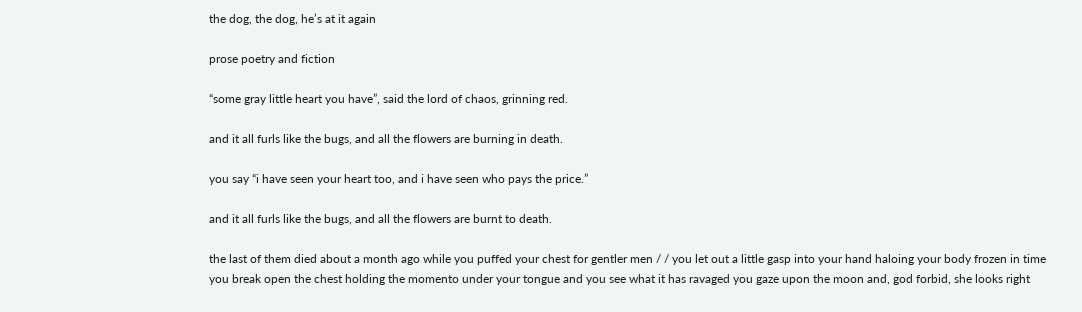the dog, the dog, he’s at it again

prose poetry and fiction

“some gray little heart you have”, said the lord of chaos, grinning red.

and it all furls like the bugs, and all the flowers are burning in death.

you say “i have seen your heart too, and i have seen who pays the price.”

and it all furls like the bugs, and all the flowers are burnt to death.

the last of them died about a month ago while you puffed your chest for gentler men / / you let out a little gasp into your hand haloing your body frozen in time you break open the chest holding the momento under your tongue and you see what it has ravaged you gaze upon the moon and, god forbid, she looks right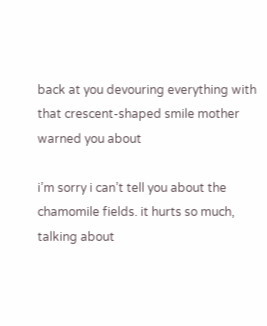back at you devouring everything with that crescent-shaped smile mother warned you about

i’m sorry i can’t tell you about the chamomile fields. it hurts so much, talking about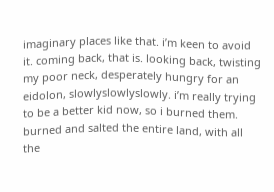imaginary places like that. i’m keen to avoid it. coming back, that is. looking back, twisting my poor neck, desperately hungry for an eidolon, slowlyslowlyslowly. i’m really trying to be a better kid now, so i burned them. burned and salted the entire land, with all the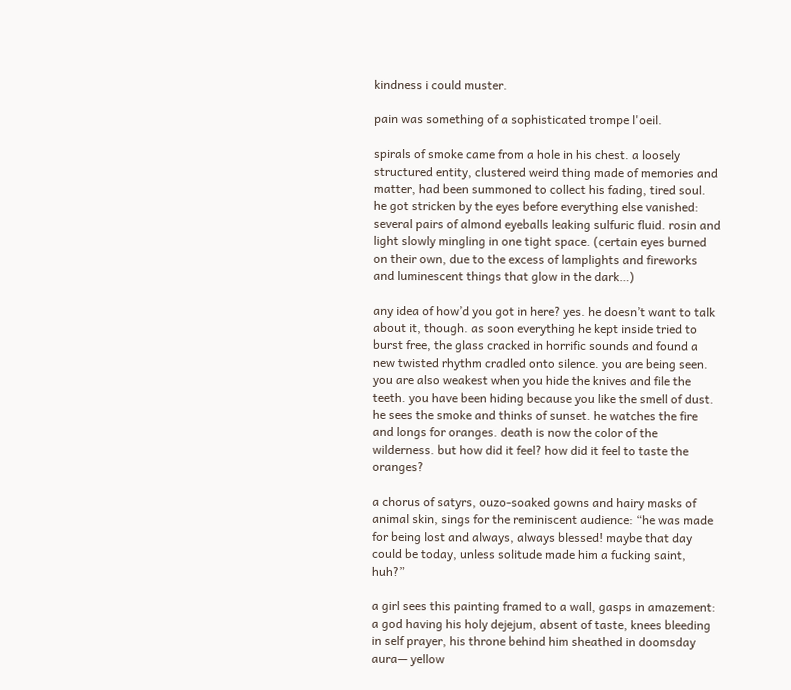kindness i could muster.

pain was something of a sophisticated trompe l'oeil.

spirals of smoke came from a hole in his chest. a loosely structured entity, clustered weird thing made of memories and matter, had been summoned to collect his fading, tired soul. he got stricken by the eyes before everything else vanished: several pairs of almond eyeballs leaking sulfuric fluid. rosin and light slowly mingling in one tight space. (certain eyes burned on their own, due to the excess of lamplights and fireworks and luminescent things that glow in the dark…)

any idea of how’d you got in here? yes. he doesn’t want to talk about it, though. as soon everything he kept inside tried to burst free, the glass cracked in horrific sounds and found a new twisted rhythm cradled onto silence. you are being seen. you are also weakest when you hide the knives and file the teeth. you have been hiding because you like the smell of dust. he sees the smoke and thinks of sunset. he watches the fire and longs for oranges. death is now the color of the wilderness. but how did it feel? how did it feel to taste the oranges?

a chorus of satyrs, ouzo-soaked gowns and hairy masks of animal skin, sings for the reminiscent audience: “he was made for being lost and always, always blessed! maybe that day could be today, unless solitude made him a fucking saint, huh?”

a girl sees this painting framed to a wall, gasps in amazement: a god having his holy dejejum, absent of taste, knees bleeding in self prayer, his throne behind him sheathed in doomsday aura— yellow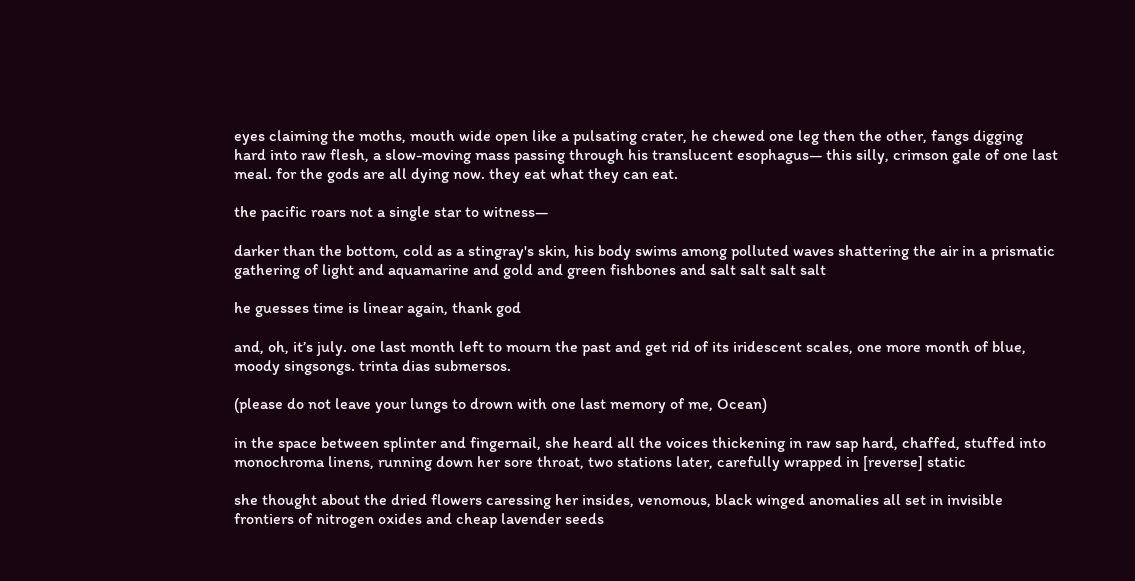eyes claiming the moths, mouth wide open like a pulsating crater, he chewed one leg then the other, fangs digging hard into raw flesh, a slow-moving mass passing through his translucent esophagus— this silly, crimson gale of one last meal. for the gods are all dying now. they eat what they can eat.

the pacific roars not a single star to witness—

darker than the bottom, cold as a stingray's skin, his body swims among polluted waves shattering the air in a prismatic gathering of light and aquamarine and gold and green fishbones and salt salt salt salt

he guesses time is linear again, thank god

and, oh, it’s july. one last month left to mourn the past and get rid of its iridescent scales, one more month of blue, moody singsongs. trinta dias submersos.

(please do not leave your lungs to drown with one last memory of me, Ocean)

in the space between splinter and fingernail, she heard all the voices thickening in raw sap hard, chaffed, stuffed into monochroma linens, running down her sore throat, two stations later, carefully wrapped in [reverse] static

she thought about the dried flowers caressing her insides, venomous, black winged anomalies all set in invisible frontiers of nitrogen oxides and cheap lavender seeds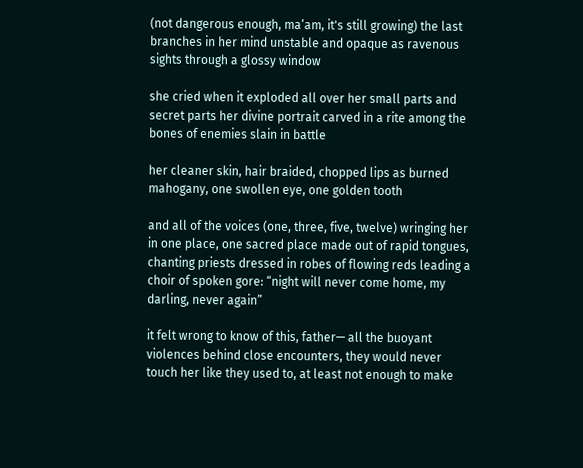(not dangerous enough, ma’am, it's still growing) the last branches in her mind unstable and opaque as ravenous sights through a glossy window

she cried when it exploded all over her small parts and secret parts her divine portrait carved in a rite among the bones of enemies slain in battle

her cleaner skin, hair braided, chopped lips as burned mahogany, one swollen eye, one golden tooth

and all of the voices (one, three, five, twelve) wringing her in one place, one sacred place made out of rapid tongues, chanting priests dressed in robes of flowing reds leading a choir of spoken gore: “night will never come home, my darling, never again”

it felt wrong to know of this, father— all the buoyant violences behind close encounters, they would never touch her like they used to, at least not enough to make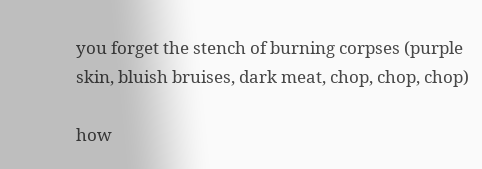you forget the stench of burning corpses (purple skin, bluish bruises, dark meat, chop, chop, chop)

how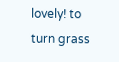lovely! to turn grass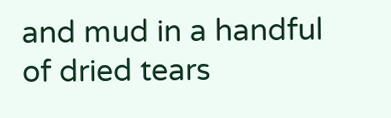and mud in a handful of dried tears